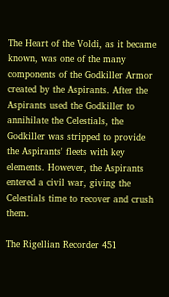The Heart of the Voldi, as it became known, was one of the many components of the Godkiller Armor created by the Aspirants. After the Aspirants used the Godkiller to annihilate the Celestials, the Godkiller was stripped to provide the Aspirants' fleets with key elements. However, the Aspirants entered a civil war, giving the Celestials time to recover and crush them.

The Rigellian Recorder 451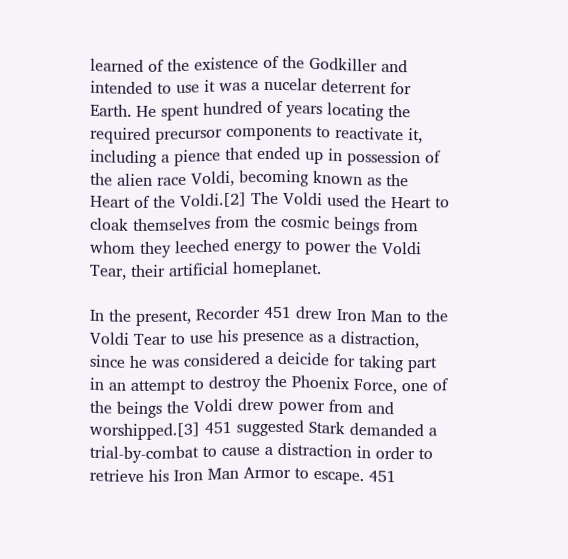learned of the existence of the Godkiller and intended to use it was a nucelar deterrent for Earth. He spent hundred of years locating the required precursor components to reactivate it, including a pience that ended up in possession of the alien race Voldi, becoming known as the Heart of the Voldi.[2] The Voldi used the Heart to cloak themselves from the cosmic beings from whom they leeched energy to power the Voldi Tear, their artificial homeplanet.

In the present, Recorder 451 drew Iron Man to the Voldi Tear to use his presence as a distraction, since he was considered a deicide for taking part in an attempt to destroy the Phoenix Force, one of the beings the Voldi drew power from and worshipped.[3] 451 suggested Stark demanded a trial-by-combat to cause a distraction in order to retrieve his Iron Man Armor to escape. 451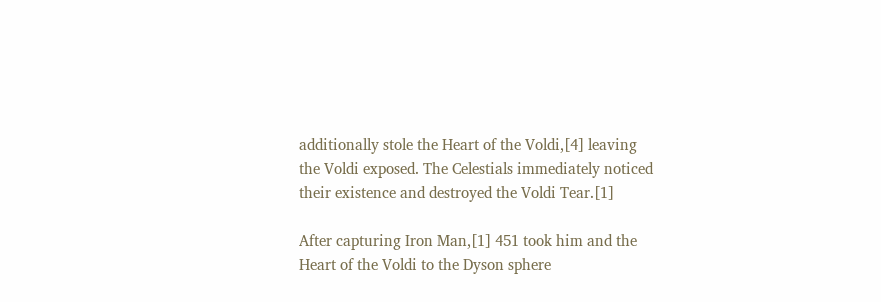additionally stole the Heart of the Voldi,[4] leaving the Voldi exposed. The Celestials immediately noticed their existence and destroyed the Voldi Tear.[1]

After capturing Iron Man,[1] 451 took him and the Heart of the Voldi to the Dyson sphere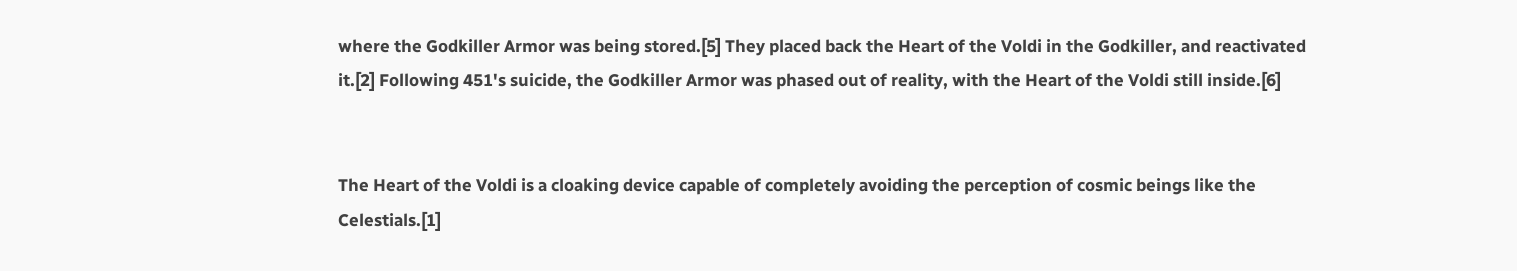where the Godkiller Armor was being stored.[5] They placed back the Heart of the Voldi in the Godkiller, and reactivated it.[2] Following 451's suicide, the Godkiller Armor was phased out of reality, with the Heart of the Voldi still inside.[6]


The Heart of the Voldi is a cloaking device capable of completely avoiding the perception of cosmic beings like the Celestials.[1]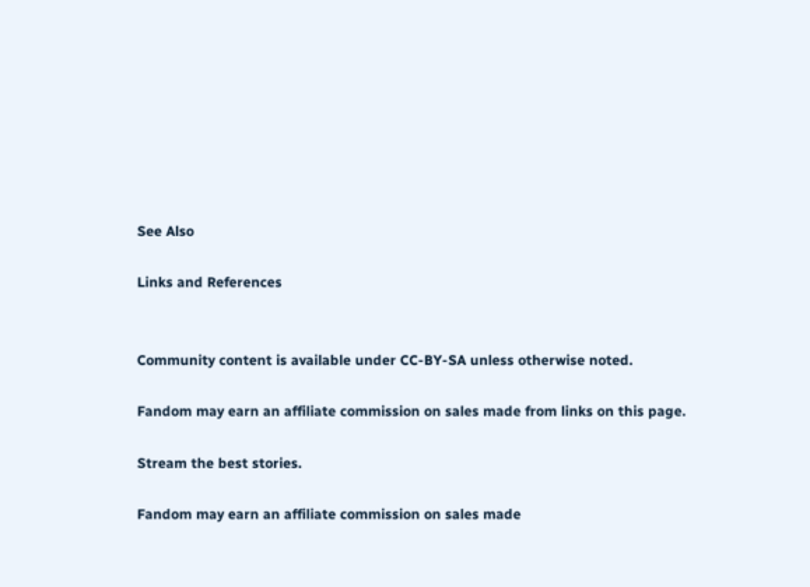See Also

Links and References


Community content is available under CC-BY-SA unless otherwise noted.

Fandom may earn an affiliate commission on sales made from links on this page.

Stream the best stories.

Fandom may earn an affiliate commission on sales made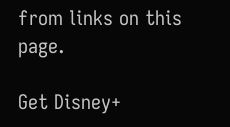from links on this page.

Get Disney+